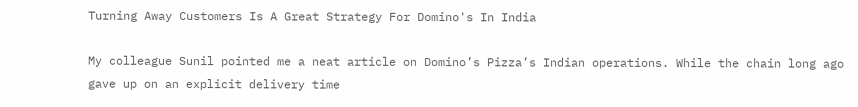Turning Away Customers Is A Great Strategy For Domino's In India

My colleague Sunil pointed me a neat article on Domino’s Pizza’s Indian operations. While the chain long ago gave up on an explicit delivery time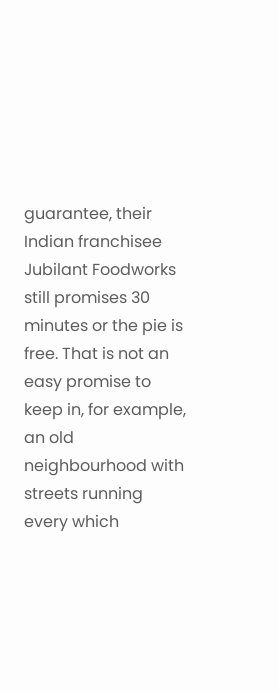guarantee, their Indian franchisee Jubilant Foodworks still promises 30 minutes or the pie is free. That is not an easy promise to keep in, for example, an old neighbourhood with streets running every which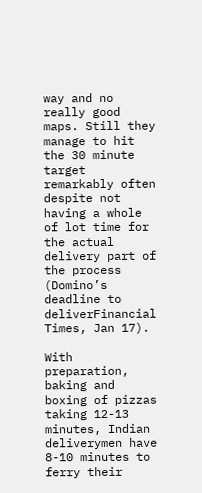way and no really good maps. Still they manage to hit the 30 minute target remarkably often despite not having a whole of lot time for the actual delivery part of the process (Domino’s deadline to deliverFinancial Times, Jan 17).

With preparation, baking and boxing of pizzas taking 12-13 minutes, Indian deliverymen have 8-10 minutes to ferry their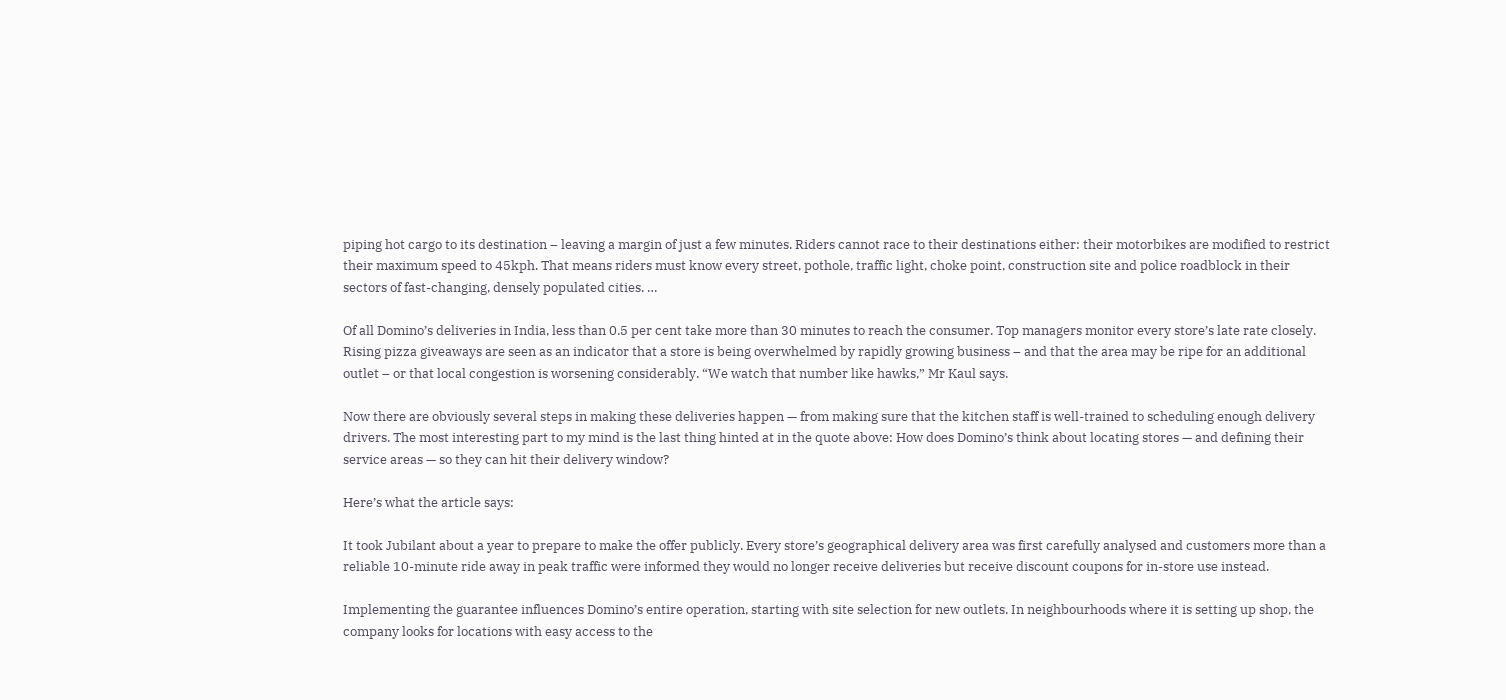piping hot cargo to its destination – leaving a margin of just a few minutes. Riders cannot race to their destinations either: their motorbikes are modified to restrict their maximum speed to 45kph. That means riders must know every street, pothole, traffic light, choke point, construction site and police roadblock in their sectors of fast-changing, densely populated cities. …

Of all Domino’s deliveries in India, less than 0.5 per cent take more than 30 minutes to reach the consumer. Top managers monitor every store’s late rate closely. Rising pizza giveaways are seen as an indicator that a store is being overwhelmed by rapidly growing business – and that the area may be ripe for an additional outlet – or that local congestion is worsening considerably. “We watch that number like hawks,” Mr Kaul says.

Now there are obviously several steps in making these deliveries happen — from making sure that the kitchen staff is well-trained to scheduling enough delivery drivers. The most interesting part to my mind is the last thing hinted at in the quote above: How does Domino’s think about locating stores — and defining their service areas — so they can hit their delivery window?

Here’s what the article says:

It took Jubilant about a year to prepare to make the offer publicly. Every store’s geographical delivery area was first carefully analysed and customers more than a reliable 10-minute ride away in peak traffic were informed they would no longer receive deliveries but receive discount coupons for in-store use instead.

Implementing the guarantee influences Domino’s entire operation, starting with site selection for new outlets. In neighbourhoods where it is setting up shop, the company looks for locations with easy access to the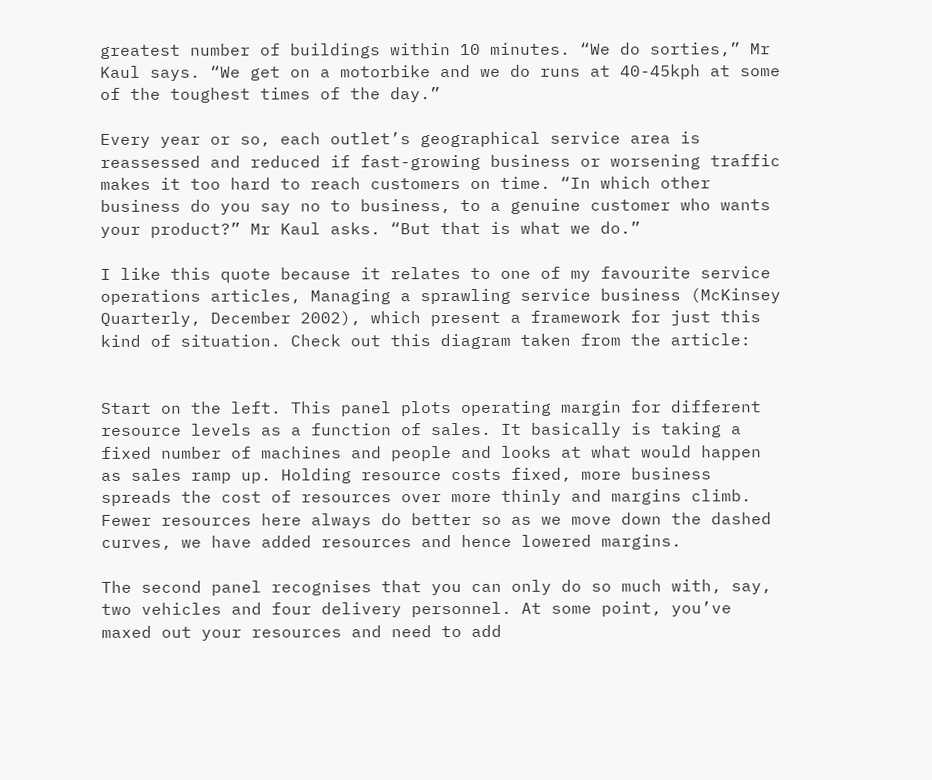greatest number of buildings within 10 minutes. “We do sorties,” Mr Kaul says. “We get on a motorbike and we do runs at 40-45kph at some of the toughest times of the day.”

Every year or so, each outlet’s geographical service area is reassessed and reduced if fast-growing business or worsening traffic makes it too hard to reach customers on time. “In which other business do you say no to business, to a genuine customer who wants your product?” Mr Kaul asks. “But that is what we do.”

I like this quote because it relates to one of my favourite service operations articles, Managing a sprawling service business (McKinsey Quarterly, December 2002), which present a framework for just this kind of situation. Check out this diagram taken from the article:


Start on the left. This panel plots operating margin for different resource levels as a function of sales. It basically is taking a fixed number of machines and people and looks at what would happen as sales ramp up. Holding resource costs fixed, more business spreads the cost of resources over more thinly and margins climb. Fewer resources here always do better so as we move down the dashed curves, we have added resources and hence lowered margins.

The second panel recognises that you can only do so much with, say, two vehicles and four delivery personnel. At some point, you’ve maxed out your resources and need to add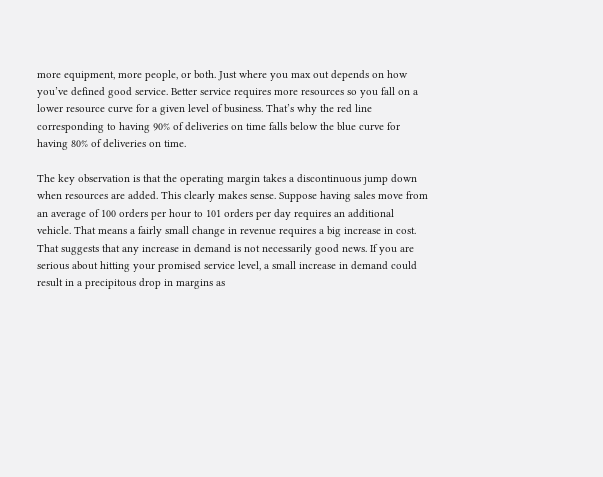more equipment, more people, or both. Just where you max out depends on how you’ve defined good service. Better service requires more resources so you fall on a lower resource curve for a given level of business. That’s why the red line corresponding to having 90% of deliveries on time falls below the blue curve for having 80% of deliveries on time.

The key observation is that the operating margin takes a discontinuous jump down when resources are added. This clearly makes sense. Suppose having sales move from an average of 100 orders per hour to 101 orders per day requires an additional vehicle. That means a fairly small change in revenue requires a big increase in cost. That suggests that any increase in demand is not necessarily good news. If you are serious about hitting your promised service level, a small increase in demand could result in a precipitous drop in margins as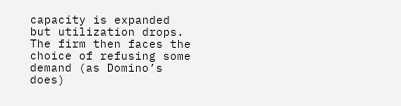capacity is expanded but utilization drops. The firm then faces the choice of refusing some demand (as Domino’s does)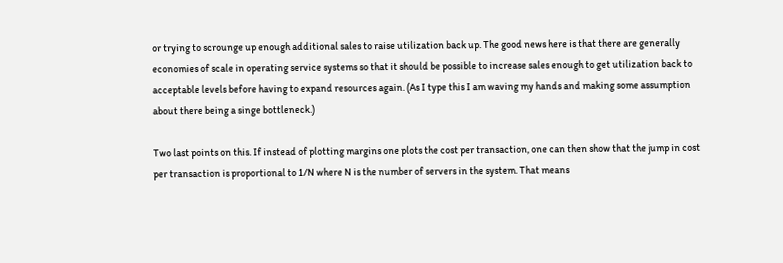or trying to scrounge up enough additional sales to raise utilization back up. The good news here is that there are generally economies of scale in operating service systems so that it should be possible to increase sales enough to get utilization back to acceptable levels before having to expand resources again. (As I type this I am waving my hands and making some assumption about there being a singe bottleneck.)

Two last points on this. If instead of plotting margins one plots the cost per transaction, one can then show that the jump in cost per transaction is proportional to 1/N where N is the number of servers in the system. That means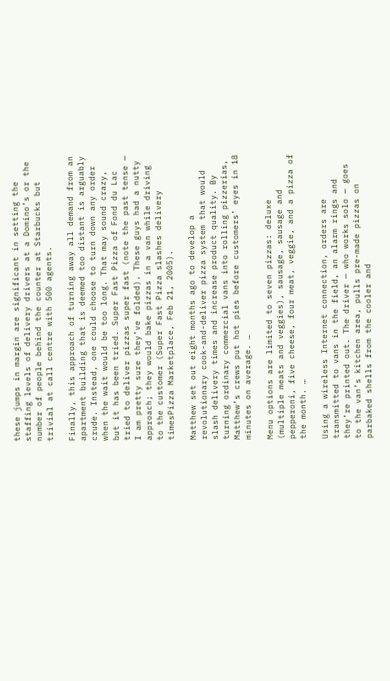these jumps in margin are significant in setting the staffing levels of delivery drivers at a Domino’s or the number of people behind the counter at Starbucks but trivial at call centre with 500 agents.

Finally, this approach of turning away all demand from an apartment building that is deemed too distant is arguably crude. Instead, one could choose to turn down any order when the wait would be too long. That may sound crazy, but it has been tried. Super Fast Pizza of Fond du Lac tried to deliver pizzas super fast (note the past tense — I am pretty sure they’ve folded). These guys had a nutty approach; they would bake pizzas in a van while driving to the customer (Super Fast Pizza slashes delivery timesPizza Marketplace, Feb 21, 2005).

Matthew set out eight months ago to develop a revolutionary cook-and-deliver pizza system that would slash delivery times and increase product quality. By turning ordinary commercial vans into rolling pizzerias, Matthew’s crews put hot pies before customers’ eyes in 18 minutes on average. …

Menu options are limited to seven pizzas: deluxe (multiple meats and veggies), sausage, sausage and pepperoni, five cheese, four meat, veggie, and a pizza of the month. …

Using a wireless Internet connection, orders are transmitted to vans in the field, an alarm rings and they’re printed out. The driver — who works solo — goes to the van’s kitchen area, pulls pre-made pizzas on parbaked shells from the cooler and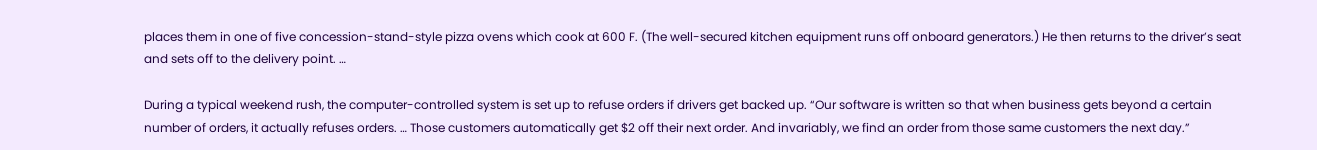places them in one of five concession-stand-style pizza ovens which cook at 600 F. (The well-secured kitchen equipment runs off onboard generators.) He then returns to the driver’s seat and sets off to the delivery point. …

During a typical weekend rush, the computer-controlled system is set up to refuse orders if drivers get backed up. “Our software is written so that when business gets beyond a certain number of orders, it actually refuses orders. … Those customers automatically get $2 off their next order. And invariably, we find an order from those same customers the next day.”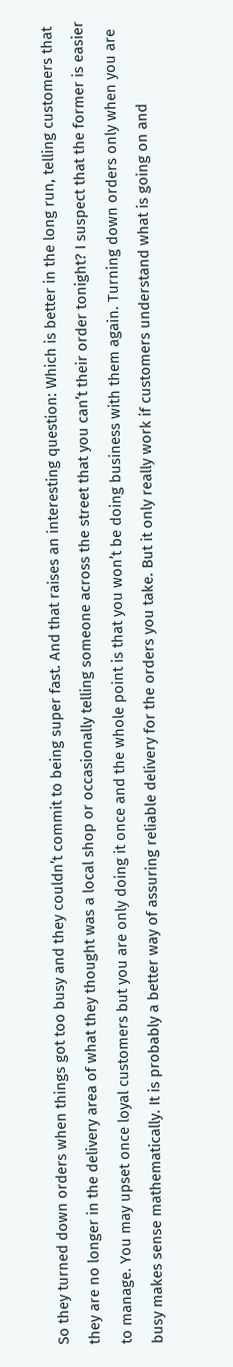So they turned down orders when things got too busy and they couldn’t commit to being super fast. And that raises an interesting question: Which is better in the long run, telling customers that they are no longer in the delivery area of what they thought was a local shop or occasionally telling someone across the street that you can’t their order tonight? I suspect that the former is easier to manage. You may upset once loyal customers but you are only doing it once and the whole point is that you won’t be doing business with them again. Turning down orders only when you are busy makes sense mathematically. It is probably a better way of assuring reliable delivery for the orders you take. But it only really work if customers understand what is going on and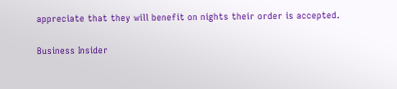appreciate that they will benefit on nights their order is accepted.

Business Insider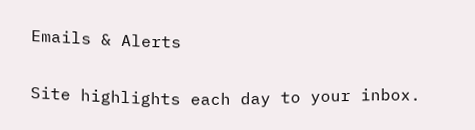Emails & Alerts

Site highlights each day to your inbox.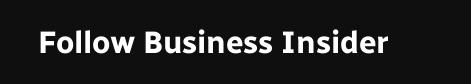Follow Business Insider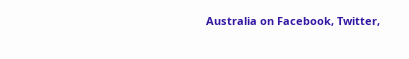Australia on Facebook, Twitter,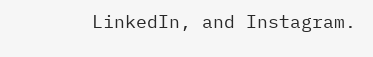LinkedIn, and Instagram.